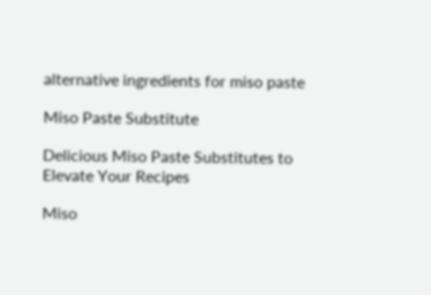alternative ingredients for miso paste

Miso Paste Substitute

Delicious Miso Paste Substitutes to Elevate Your Recipes

Miso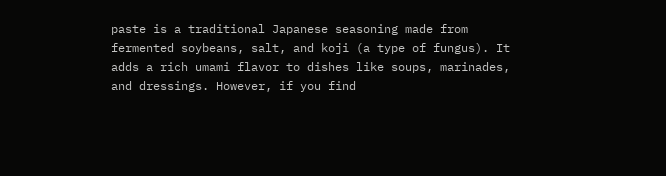paste is a traditional Japanese seasoning made from fermented soybeans, salt, and koji (a type of fungus). It adds a rich umami flavor to dishes like soups, marinades, and dressings. However, if you find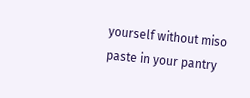yourself without miso paste in your pantry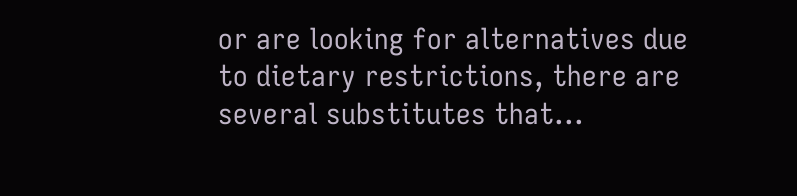or are looking for alternatives due to dietary restrictions, there are several substitutes that...